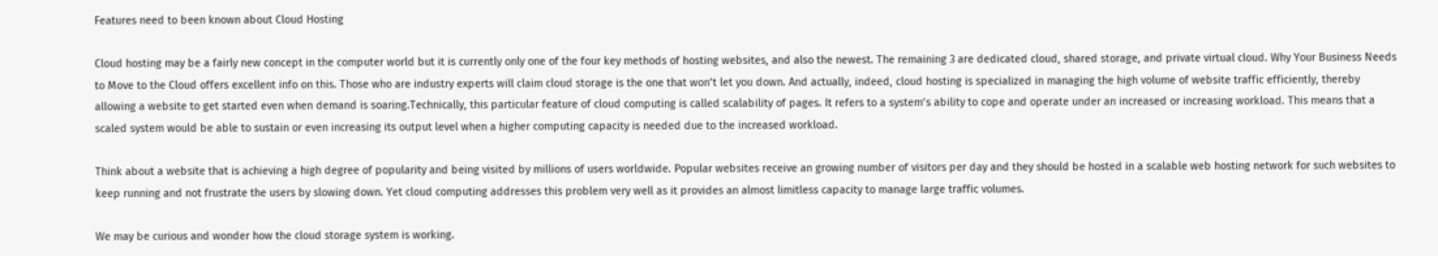Features need to been known about Cloud Hosting

Cloud hosting may be a fairly new concept in the computer world but it is currently only one of the four key methods of hosting websites, and also the newest. The remaining 3 are dedicated cloud, shared storage, and private virtual cloud. Why Your Business Needs to Move to the Cloud offers excellent info on this. Those who are industry experts will claim cloud storage is the one that won’t let you down. And actually, indeed, cloud hosting is specialized in managing the high volume of website traffic efficiently, thereby allowing a website to get started even when demand is soaring.Technically, this particular feature of cloud computing is called scalability of pages. It refers to a system’s ability to cope and operate under an increased or increasing workload. This means that a scaled system would be able to sustain or even increasing its output level when a higher computing capacity is needed due to the increased workload.

Think about a website that is achieving a high degree of popularity and being visited by millions of users worldwide. Popular websites receive an growing number of visitors per day and they should be hosted in a scalable web hosting network for such websites to keep running and not frustrate the users by slowing down. Yet cloud computing addresses this problem very well as it provides an almost limitless capacity to manage large traffic volumes.

We may be curious and wonder how the cloud storage system is working.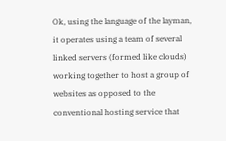Ok, using the language of the layman, it operates using a team of several linked servers (formed like clouds) working together to host a group of websites as opposed to the conventional hosting service that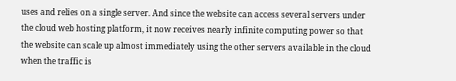uses and relies on a single server. And since the website can access several servers under the cloud web hosting platform, it now receives nearly infinite computing power so that the website can scale up almost immediately using the other servers available in the cloud when the traffic is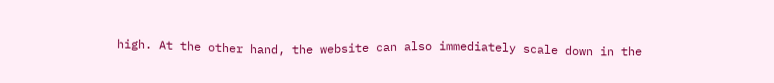high. At the other hand, the website can also immediately scale down in the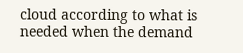cloud according to what is needed when the demand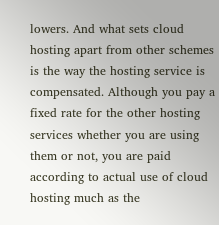lowers. And what sets cloud hosting apart from other schemes is the way the hosting service is compensated. Although you pay a fixed rate for the other hosting services whether you are using them or not, you are paid according to actual use of cloud hosting much as the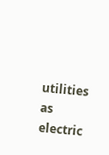utilities as electric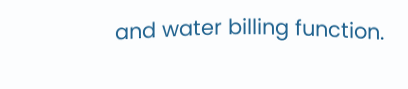and water billing function.